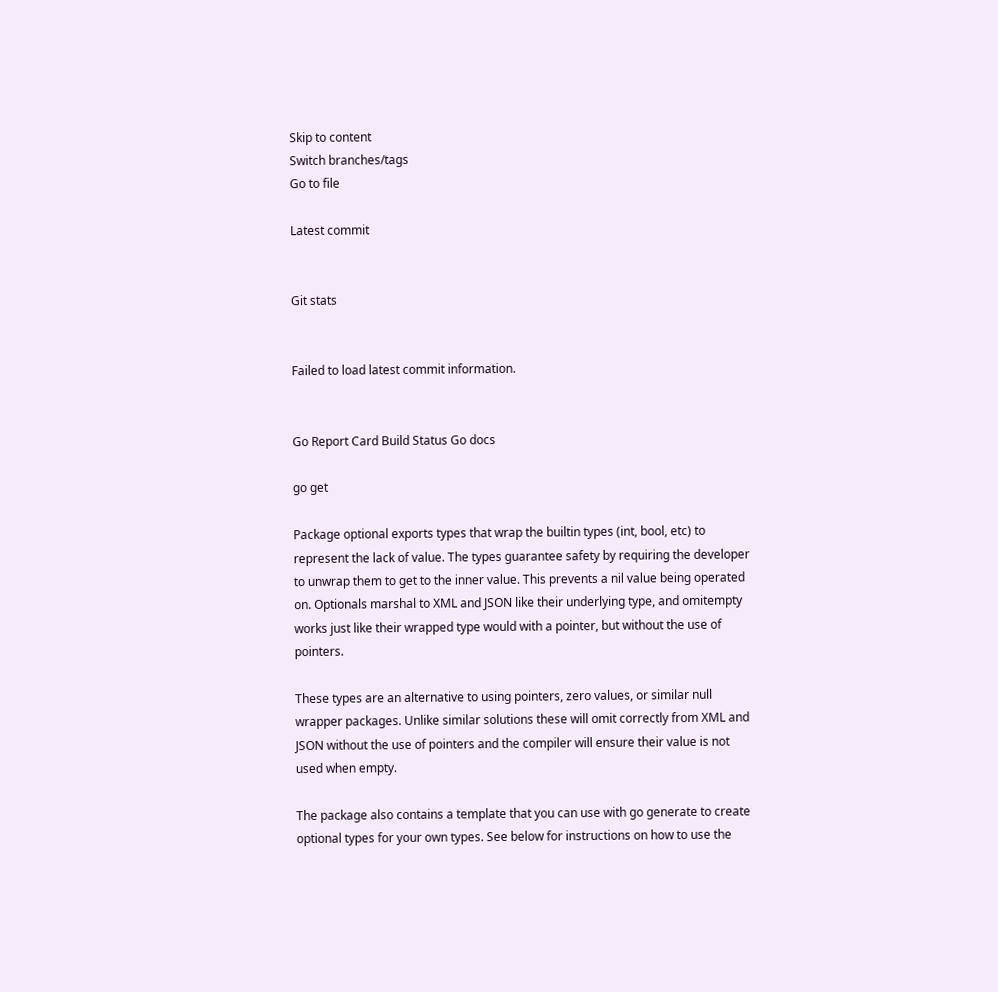Skip to content
Switch branches/tags
Go to file

Latest commit


Git stats


Failed to load latest commit information.


Go Report Card Build Status Go docs

go get

Package optional exports types that wrap the builtin types (int, bool, etc) to represent the lack of value. The types guarantee safety by requiring the developer to unwrap them to get to the inner value. This prevents a nil value being operated on. Optionals marshal to XML and JSON like their underlying type, and omitempty works just like their wrapped type would with a pointer, but without the use of pointers.

These types are an alternative to using pointers, zero values, or similar null wrapper packages. Unlike similar solutions these will omit correctly from XML and JSON without the use of pointers and the compiler will ensure their value is not used when empty.

The package also contains a template that you can use with go generate to create optional types for your own types. See below for instructions on how to use the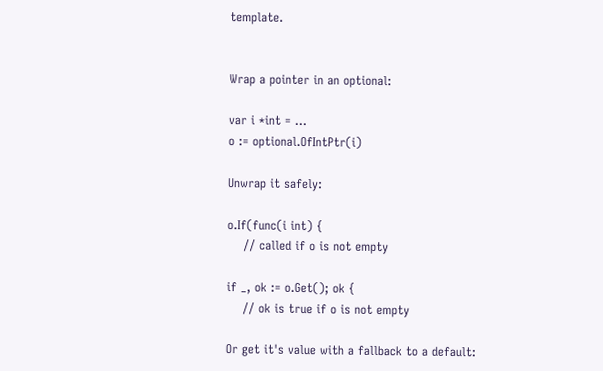template.


Wrap a pointer in an optional:

var i *int = ...
o := optional.OfIntPtr(i)

Unwrap it safely:

o.If(func(i int) {
    // called if o is not empty

if _, ok := o.Get(); ok {
    // ok is true if o is not empty

Or get it's value with a fallback to a default: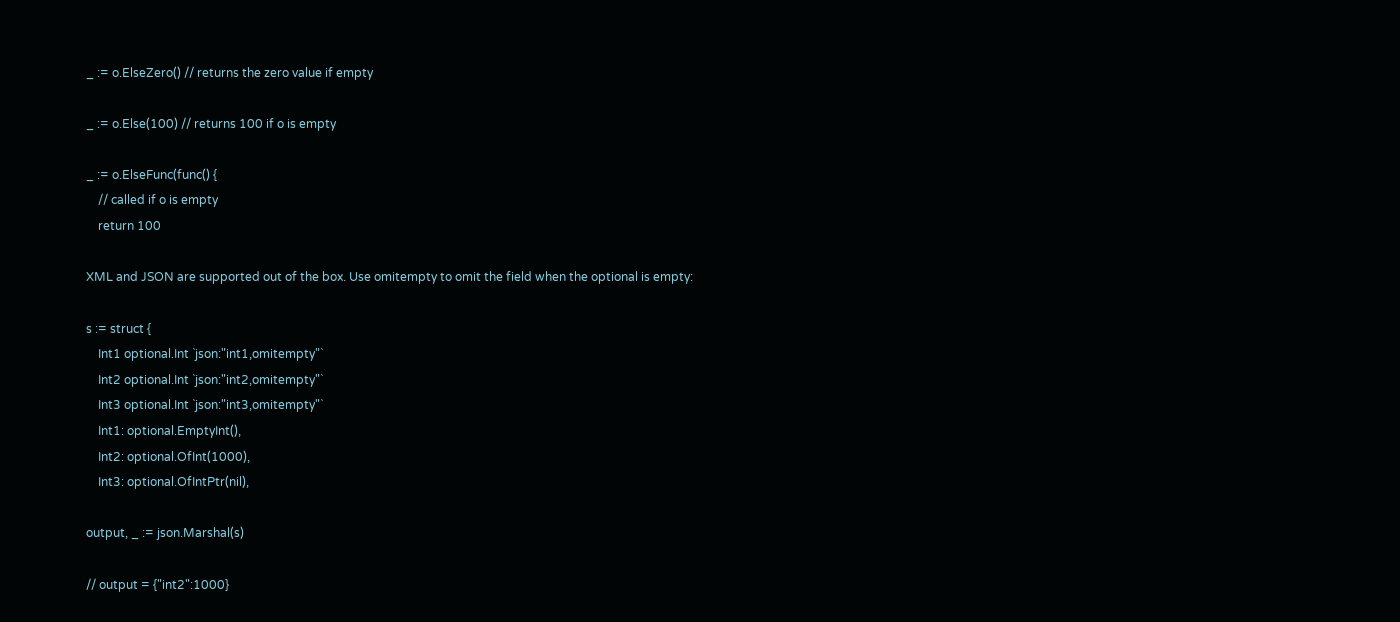_ := o.ElseZero() // returns the zero value if empty

_ := o.Else(100) // returns 100 if o is empty

_ := o.ElseFunc(func() {
    // called if o is empty
    return 100

XML and JSON are supported out of the box. Use omitempty to omit the field when the optional is empty:

s := struct {
    Int1 optional.Int `json:"int1,omitempty"`
    Int2 optional.Int `json:"int2,omitempty"`
    Int3 optional.Int `json:"int3,omitempty"`
    Int1: optional.EmptyInt(),
    Int2: optional.OfInt(1000),
    Int3: optional.OfIntPtr(nil),

output, _ := json.Marshal(s)

// output = {"int2":1000}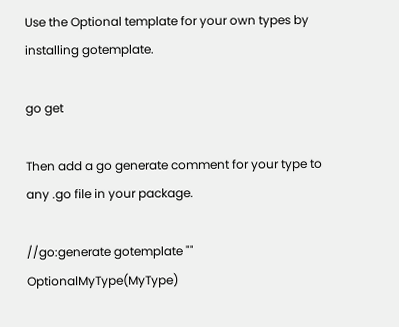Use the Optional template for your own types by installing gotemplate.

go get

Then add a go generate comment for your type to any .go file in your package.

//go:generate gotemplate "" OptionalMyType(MyType)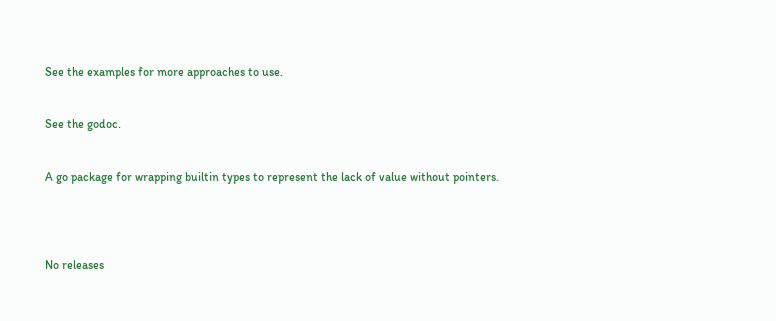See the examples for more approaches to use.


See the godoc.


A go package for wrapping builtin types to represent the lack of value without pointers.




No releases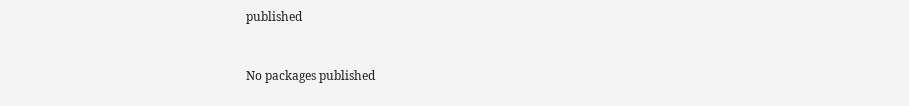published


No packages published